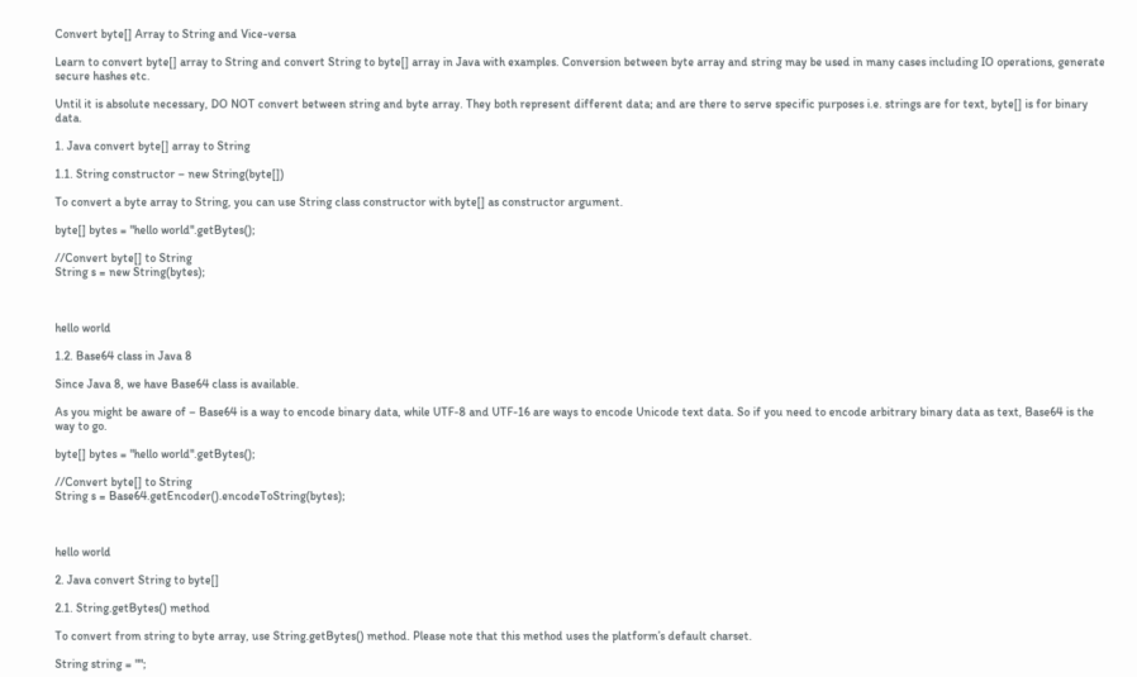Convert byte[] Array to String and Vice-versa

Learn to convert byte[] array to String and convert String to byte[] array in Java with examples. Conversion between byte array and string may be used in many cases including IO operations, generate secure hashes etc.

Until it is absolute necessary, DO NOT convert between string and byte array. They both represent different data; and are there to serve specific purposes i.e. strings are for text, byte[] is for binary data.

1. Java convert byte[] array to String

1.1. String constructor – new String(byte[])

To convert a byte array to String, you can use String class constructor with byte[] as constructor argument.

byte[] bytes = "hello world".getBytes();

//Convert byte[] to String
String s = new String(bytes);



hello world

1.2. Base64 class in Java 8

Since Java 8, we have Base64 class is available.

As you might be aware of – Base64 is a way to encode binary data, while UTF-8 and UTF-16 are ways to encode Unicode text data. So if you need to encode arbitrary binary data as text, Base64 is the way to go.

byte[] bytes = "hello world".getBytes();

//Convert byte[] to String
String s = Base64.getEncoder().encodeToString(bytes);



hello world

2. Java convert String to byte[]

2.1. String.getBytes() method

To convert from string to byte array, use String.getBytes() method. Please note that this method uses the platform’s default charset.

String string = "";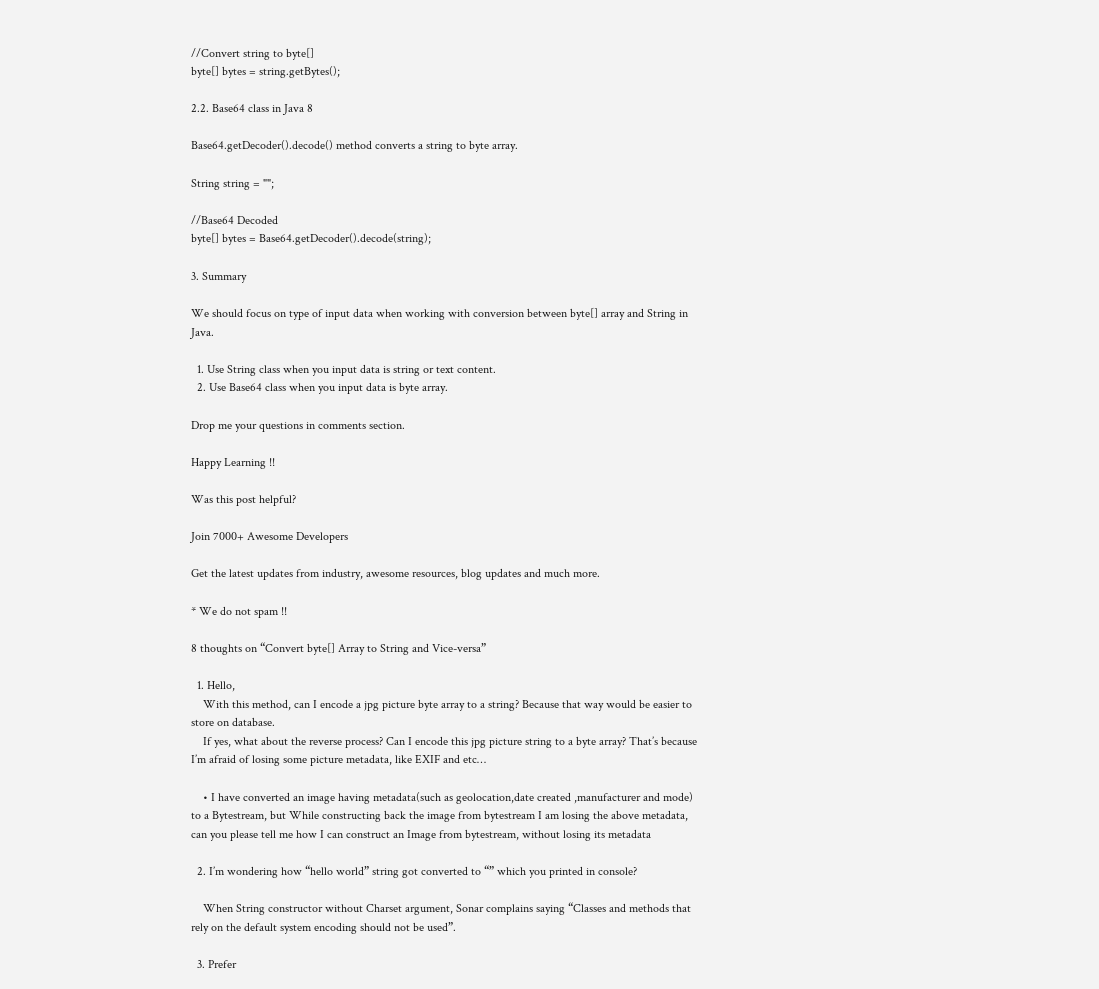//Convert string to byte[]
byte[] bytes = string.getBytes();

2.2. Base64 class in Java 8

Base64.getDecoder().decode() method converts a string to byte array.

String string = "";

//Base64 Decoded
byte[] bytes = Base64.getDecoder().decode(string);

3. Summary

We should focus on type of input data when working with conversion between byte[] array and String in Java.

  1. Use String class when you input data is string or text content.
  2. Use Base64 class when you input data is byte array.

Drop me your questions in comments section.

Happy Learning !!

Was this post helpful?

Join 7000+ Awesome Developers

Get the latest updates from industry, awesome resources, blog updates and much more.

* We do not spam !!

8 thoughts on “Convert byte[] Array to String and Vice-versa”

  1. Hello,
    With this method, can I encode a jpg picture byte array to a string? Because that way would be easier to store on database.
    If yes, what about the reverse process? Can I encode this jpg picture string to a byte array? That’s because I’m afraid of losing some picture metadata, like EXIF and etc…

    • I have converted an image having metadata(such as geolocation,date created ,manufacturer and mode) to a Bytestream, but While constructing back the image from bytestream I am losing the above metadata, can you please tell me how I can construct an Image from bytestream, without losing its metadata

  2. I’m wondering how “hello world” string got converted to “” which you printed in console?

    When String constructor without Charset argument, Sonar complains saying “Classes and methods that rely on the default system encoding should not be used”.

  3. Prefer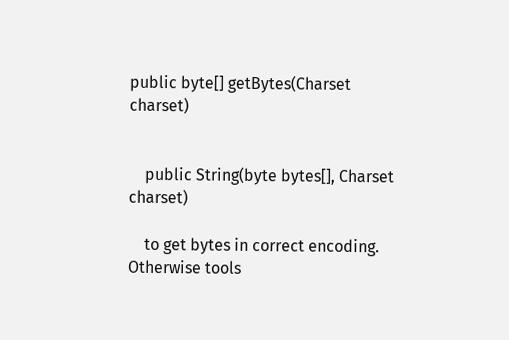public byte[] getBytes(Charset charset)


    public String(byte bytes[], Charset charset)

    to get bytes in correct encoding. Otherwise tools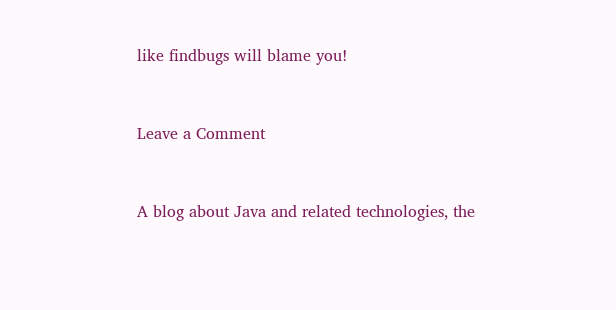like findbugs will blame you!


Leave a Comment


A blog about Java and related technologies, the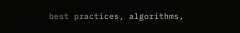best practices, algorithms,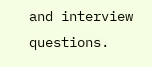and interview questions.